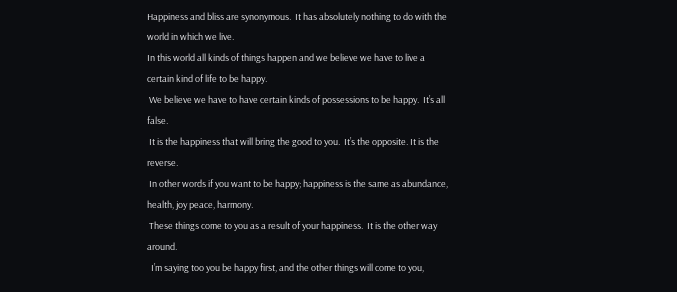Happiness and bliss are synonymous.  It has absolutely nothing to do with the world in which we live.
In this world all kinds of things happen and we believe we have to live a certain kind of life to be happy.
 We believe we have to have certain kinds of possessions to be happy.  It’s all false.
 It is the happiness that will bring the good to you.  It’s the opposite. It is the reverse.
 In other words if you want to be happy; happiness is the same as abundance, health, joy peace, harmony.
 These things come to you as a result of your happiness.  It is the other way around.
  I’m saying too you be happy first, and the other things will come to you,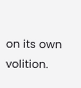on its own volition.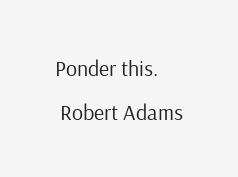Ponder this.
 Robert Adams